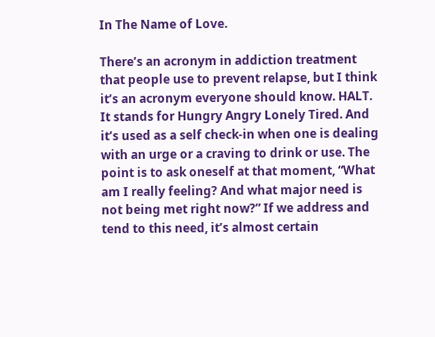In The Name of Love.

There’s an acronym in addiction treatment that people use to prevent relapse, but I think it’s an acronym everyone should know. HALT. It stands for Hungry Angry Lonely Tired. And it’s used as a self check-in when one is dealing with an urge or a craving to drink or use. The point is to ask oneself at that moment, “What am I really feeling? And what major need is not being met right now?” If we address and tend to this need, it’s almost certain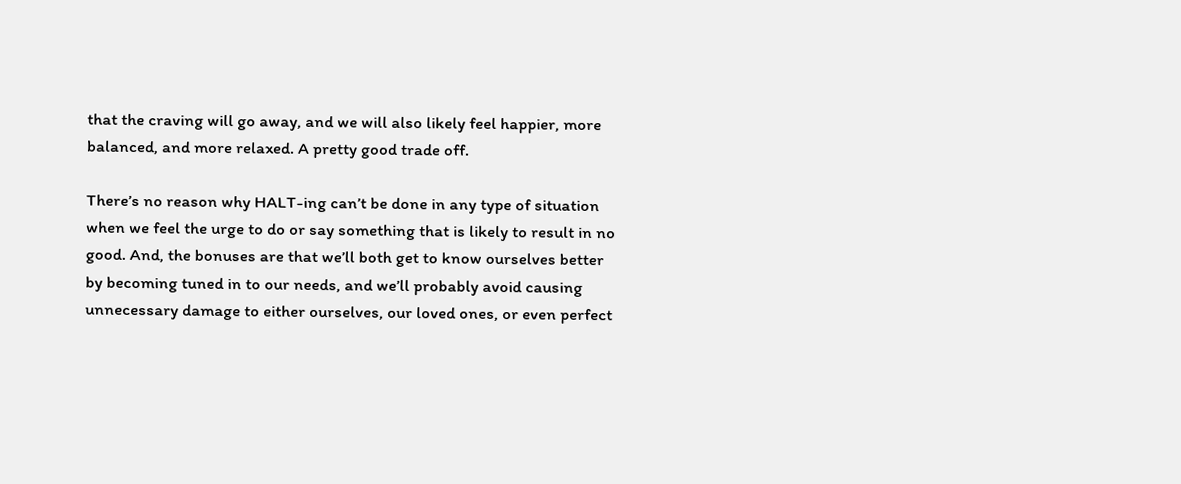that the craving will go away, and we will also likely feel happier, more balanced, and more relaxed. A pretty good trade off.

There’s no reason why HALT-ing can’t be done in any type of situation when we feel the urge to do or say something that is likely to result in no good. And, the bonuses are that we’ll both get to know ourselves better by becoming tuned in to our needs, and we’ll probably avoid causing unnecessary damage to either ourselves, our loved ones, or even perfect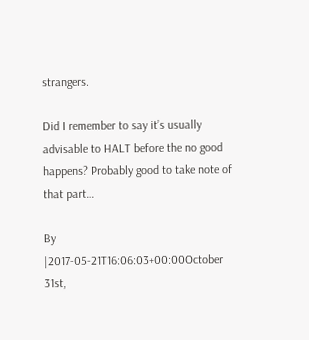strangers.

Did I remember to say it’s usually advisable to HALT before the no good happens? Probably good to take note of that part…

By |2017-05-21T16:06:03+00:00October 31st,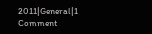2011|General|1 Comment